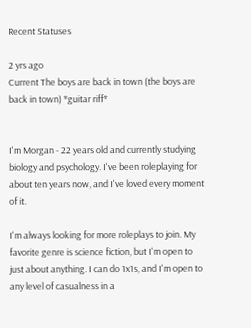Recent Statuses

2 yrs ago
Current The boys are back in town (the boys are back in town) *guitar riff*


I'm Morgan - 22 years old and currently studying biology and psychology. I've been roleplaying for about ten years now, and I've loved every moment of it.

I'm always looking for more roleplays to join. My favorite genre is science fiction, but I'm open to just about anything. I can do 1x1s, and I'm open to any level of casualness in a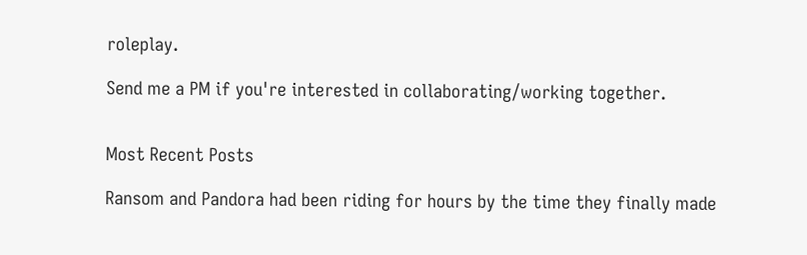roleplay.

Send me a PM if you're interested in collaborating/working together.


Most Recent Posts

Ransom and Pandora had been riding for hours by the time they finally made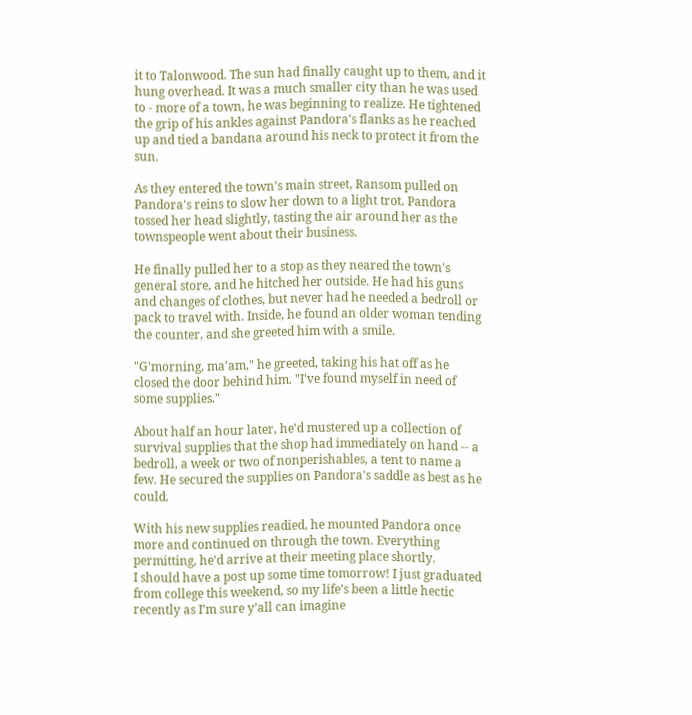it to Talonwood. The sun had finally caught up to them, and it hung overhead. It was a much smaller city than he was used to - more of a town, he was beginning to realize. He tightened the grip of his ankles against Pandora's flanks as he reached up and tied a bandana around his neck to protect it from the sun.

As they entered the town's main street, Ransom pulled on Pandora's reins to slow her down to a light trot. Pandora tossed her head slightly, tasting the air around her as the townspeople went about their business.

He finally pulled her to a stop as they neared the town's general store, and he hitched her outside. He had his guns and changes of clothes, but never had he needed a bedroll or pack to travel with. Inside, he found an older woman tending the counter, and she greeted him with a smile.

"G'morning, ma'am," he greeted, taking his hat off as he closed the door behind him. "I've found myself in need of some supplies."

About half an hour later, he'd mustered up a collection of survival supplies that the shop had immediately on hand -- a bedroll, a week or two of nonperishables, a tent to name a few. He secured the supplies on Pandora's saddle as best as he could.

With his new supplies readied, he mounted Pandora once more and continued on through the town. Everything permitting, he'd arrive at their meeting place shortly.
I should have a post up some time tomorrow! I just graduated from college this weekend, so my life’s been a little hectic recently as I’m sure y’all can imagine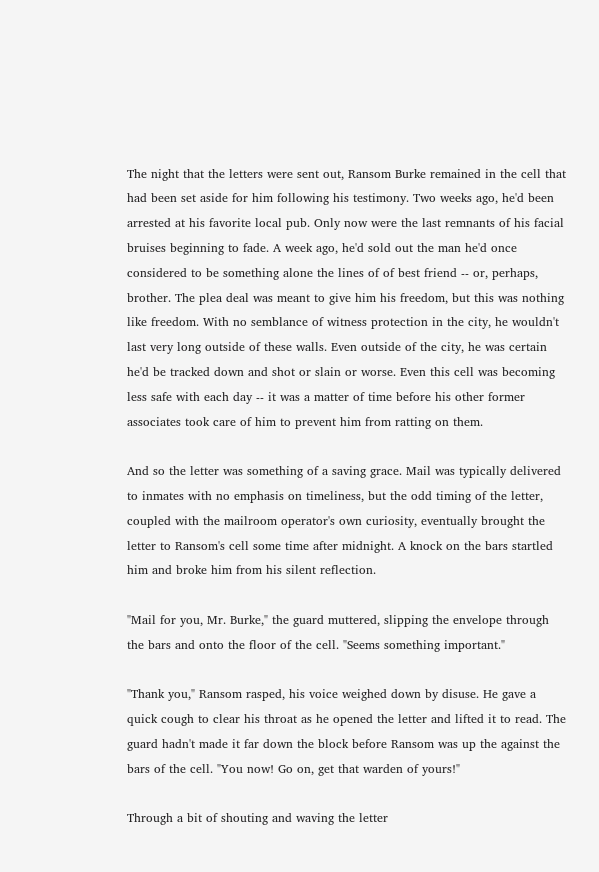The night that the letters were sent out, Ransom Burke remained in the cell that had been set aside for him following his testimony. Two weeks ago, he'd been arrested at his favorite local pub. Only now were the last remnants of his facial bruises beginning to fade. A week ago, he'd sold out the man he'd once considered to be something alone the lines of of best friend -- or, perhaps, brother. The plea deal was meant to give him his freedom, but this was nothing like freedom. With no semblance of witness protection in the city, he wouldn't last very long outside of these walls. Even outside of the city, he was certain he'd be tracked down and shot or slain or worse. Even this cell was becoming less safe with each day -- it was a matter of time before his other former associates took care of him to prevent him from ratting on them.

And so the letter was something of a saving grace. Mail was typically delivered to inmates with no emphasis on timeliness, but the odd timing of the letter, coupled with the mailroom operator's own curiosity, eventually brought the letter to Ransom's cell some time after midnight. A knock on the bars startled him and broke him from his silent reflection.

"Mail for you, Mr. Burke," the guard muttered, slipping the envelope through the bars and onto the floor of the cell. "Seems something important."

"Thank you," Ransom rasped, his voice weighed down by disuse. He gave a quick cough to clear his throat as he opened the letter and lifted it to read. The guard hadn't made it far down the block before Ransom was up the against the bars of the cell. "You now! Go on, get that warden of yours!"

Through a bit of shouting and waving the letter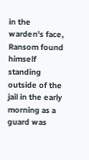in the warden's face, Ransom found himself standing outside of the jail in the early morning as a guard was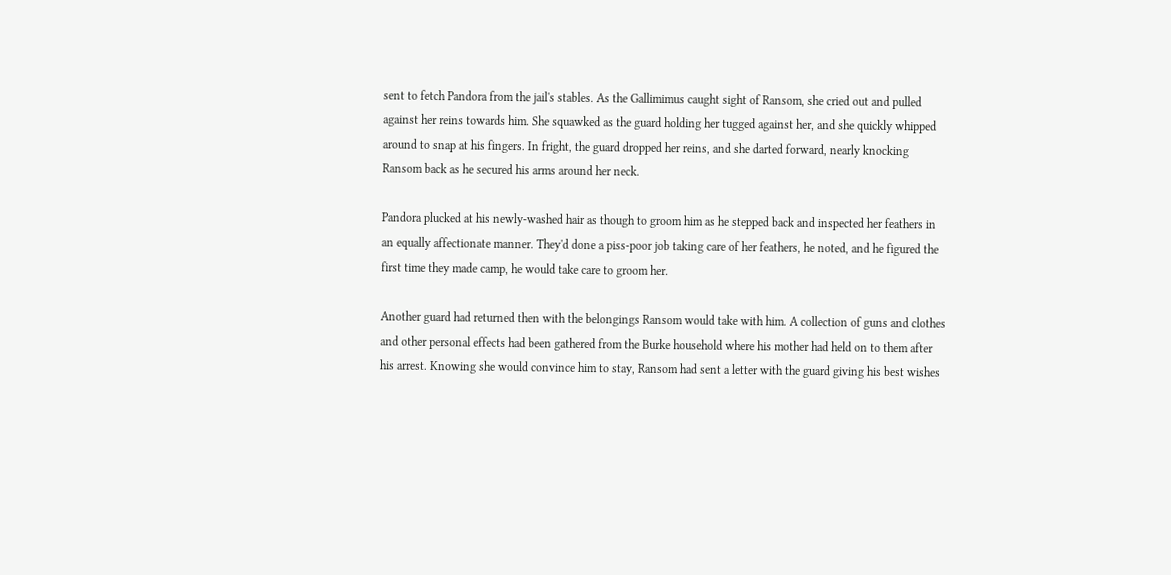sent to fetch Pandora from the jail's stables. As the Gallimimus caught sight of Ransom, she cried out and pulled against her reins towards him. She squawked as the guard holding her tugged against her, and she quickly whipped around to snap at his fingers. In fright, the guard dropped her reins, and she darted forward, nearly knocking Ransom back as he secured his arms around her neck.

Pandora plucked at his newly-washed hair as though to groom him as he stepped back and inspected her feathers in an equally affectionate manner. They'd done a piss-poor job taking care of her feathers, he noted, and he figured the first time they made camp, he would take care to groom her.

Another guard had returned then with the belongings Ransom would take with him. A collection of guns and clothes and other personal effects had been gathered from the Burke household where his mother had held on to them after his arrest. Knowing she would convince him to stay, Ransom had sent a letter with the guard giving his best wishes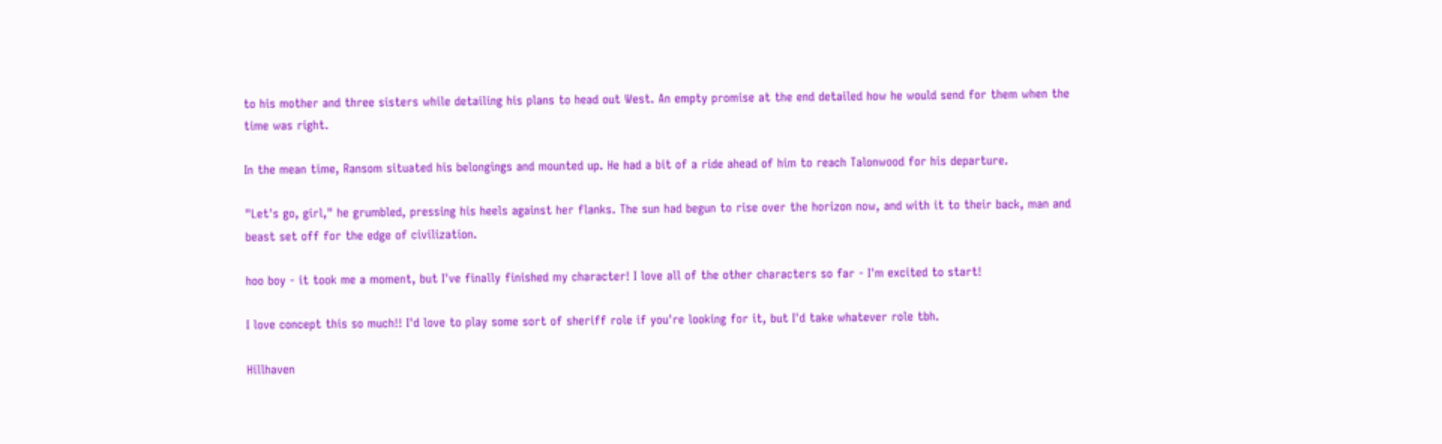to his mother and three sisters while detailing his plans to head out West. An empty promise at the end detailed how he would send for them when the time was right.

In the mean time, Ransom situated his belongings and mounted up. He had a bit of a ride ahead of him to reach Talonwood for his departure.

"Let's go, girl," he grumbled, pressing his heels against her flanks. The sun had begun to rise over the horizon now, and with it to their back, man and beast set off for the edge of civilization.

hoo boy - it took me a moment, but I've finally finished my character! I love all of the other characters so far - I'm excited to start!

I love concept this so much!! I'd love to play some sort of sheriff role if you're looking for it, but I'd take whatever role tbh.

Hillhaven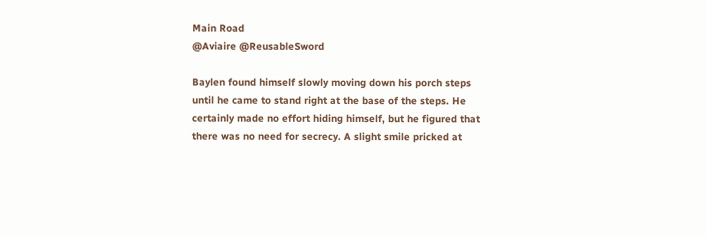Main Road
@Aviaire @ReusableSword

Baylen found himself slowly moving down his porch steps until he came to stand right at the base of the steps. He certainly made no effort hiding himself, but he figured that there was no need for secrecy. A slight smile pricked at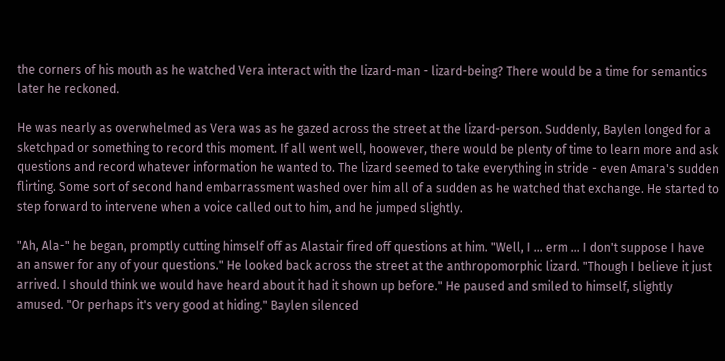the corners of his mouth as he watched Vera interact with the lizard-man - lizard-being? There would be a time for semantics later he reckoned.

He was nearly as overwhelmed as Vera was as he gazed across the street at the lizard-person. Suddenly, Baylen longed for a sketchpad or something to record this moment. If all went well, hoowever, there would be plenty of time to learn more and ask questions and record whatever information he wanted to. The lizard seemed to take everything in stride - even Amara's sudden flirting. Some sort of second hand embarrassment washed over him all of a sudden as he watched that exchange. He started to step forward to intervene when a voice called out to him, and he jumped slightly.

"Ah, Ala-" he began, promptly cutting himself off as Alastair fired off questions at him. "Well, I ... erm ... I don't suppose I have an answer for any of your questions." He looked back across the street at the anthropomorphic lizard. "Though I believe it just arrived. I should think we would have heard about it had it shown up before." He paused and smiled to himself, slightly amused. "Or perhaps it's very good at hiding." Baylen silenced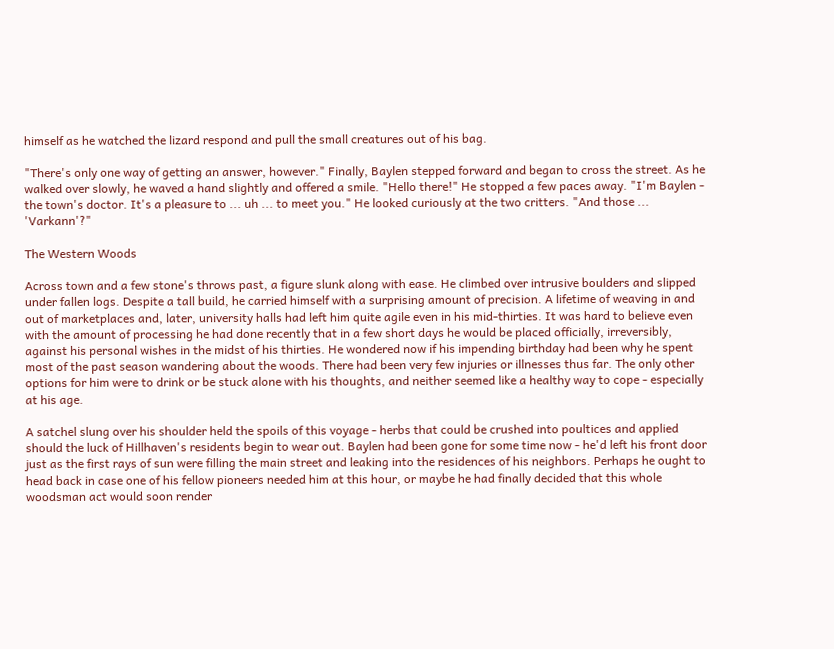himself as he watched the lizard respond and pull the small creatures out of his bag.

"There's only one way of getting an answer, however." Finally, Baylen stepped forward and began to cross the street. As he walked over slowly, he waved a hand slightly and offered a smile. "Hello there!" He stopped a few paces away. "I'm Baylen - the town's doctor. It's a pleasure to ... uh ... to meet you." He looked curiously at the two critters. "And those ... 'Varkann'?"

The Western Woods

Across town and a few stone's throws past, a figure slunk along with ease. He climbed over intrusive boulders and slipped under fallen logs. Despite a tall build, he carried himself with a surprising amount of precision. A lifetime of weaving in and out of marketplaces and, later, university halls had left him quite agile even in his mid-thirties. It was hard to believe even with the amount of processing he had done recently that in a few short days he would be placed officially, irreversibly, against his personal wishes in the midst of his thirties. He wondered now if his impending birthday had been why he spent most of the past season wandering about the woods. There had been very few injuries or illnesses thus far. The only other options for him were to drink or be stuck alone with his thoughts, and neither seemed like a healthy way to cope - especially at his age.

A satchel slung over his shoulder held the spoils of this voyage - herbs that could be crushed into poultices and applied should the luck of Hillhaven's residents begin to wear out. Baylen had been gone for some time now - he'd left his front door just as the first rays of sun were filling the main street and leaking into the residences of his neighbors. Perhaps he ought to head back in case one of his fellow pioneers needed him at this hour, or maybe he had finally decided that this whole woodsman act would soon render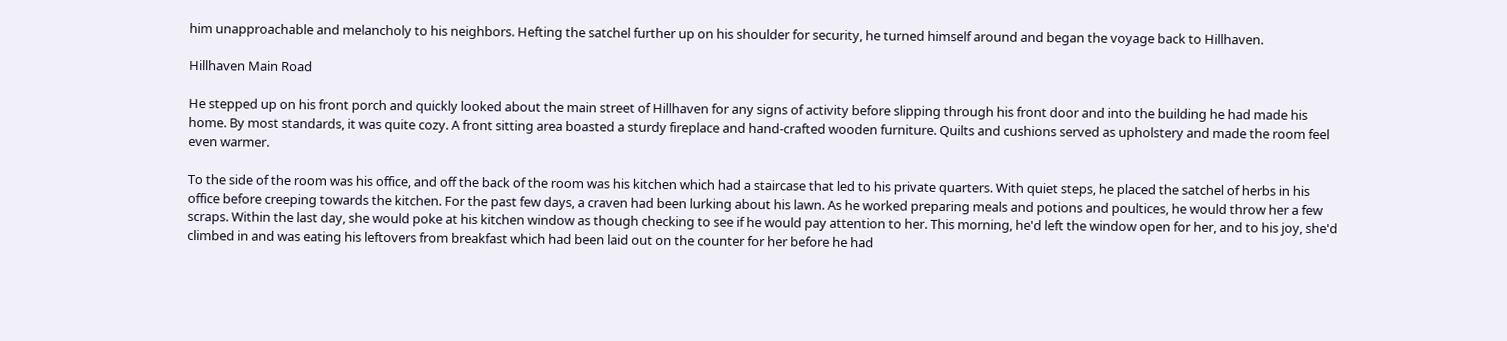him unapproachable and melancholy to his neighbors. Hefting the satchel further up on his shoulder for security, he turned himself around and began the voyage back to Hillhaven.

Hillhaven Main Road

He stepped up on his front porch and quickly looked about the main street of Hillhaven for any signs of activity before slipping through his front door and into the building he had made his home. By most standards, it was quite cozy. A front sitting area boasted a sturdy fireplace and hand-crafted wooden furniture. Quilts and cushions served as upholstery and made the room feel even warmer.

To the side of the room was his office, and off the back of the room was his kitchen which had a staircase that led to his private quarters. With quiet steps, he placed the satchel of herbs in his office before creeping towards the kitchen. For the past few days, a craven had been lurking about his lawn. As he worked preparing meals and potions and poultices, he would throw her a few scraps. Within the last day, she would poke at his kitchen window as though checking to see if he would pay attention to her. This morning, he'd left the window open for her, and to his joy, she'd climbed in and was eating his leftovers from breakfast which had been laid out on the counter for her before he had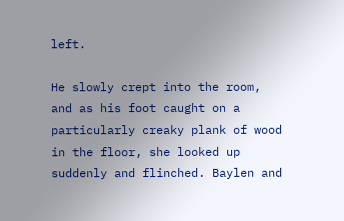left.

He slowly crept into the room, and as his foot caught on a particularly creaky plank of wood in the floor, she looked up suddenly and flinched. Baylen and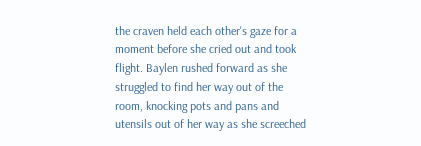the craven held each other's gaze for a moment before she cried out and took flight. Baylen rushed forward as she struggled to find her way out of the room, knocking pots and pans and utensils out of her way as she screeched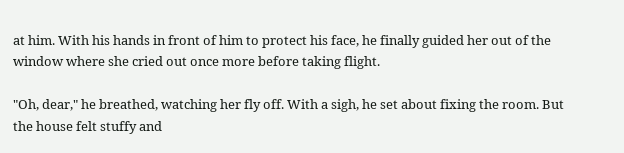at him. With his hands in front of him to protect his face, he finally guided her out of the window where she cried out once more before taking flight.

"Oh, dear," he breathed, watching her fly off. With a sigh, he set about fixing the room. But the house felt stuffy and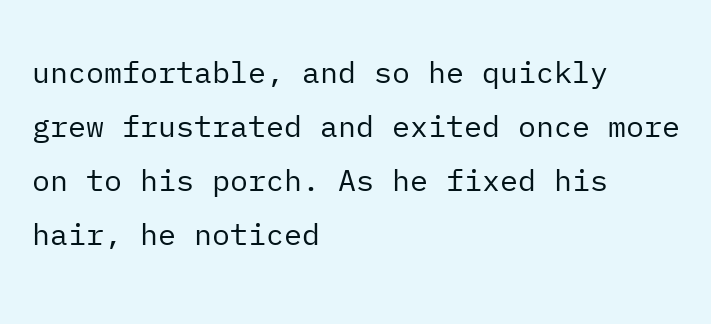uncomfortable, and so he quickly grew frustrated and exited once more on to his porch. As he fixed his hair, he noticed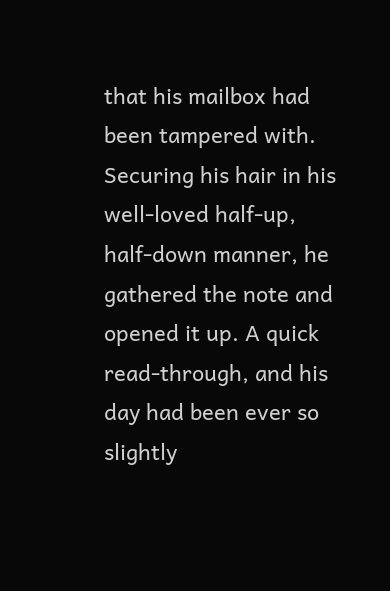that his mailbox had been tampered with. Securing his hair in his well-loved half-up, half-down manner, he gathered the note and opened it up. A quick read-through, and his day had been ever so slightly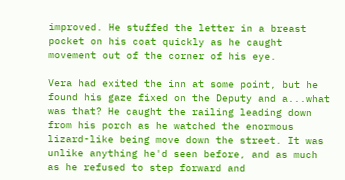improved. He stuffed the letter in a breast pocket on his coat quickly as he caught movement out of the corner of his eye.

Vera had exited the inn at some point, but he found his gaze fixed on the Deputy and a...what was that? He caught the railing leading down from his porch as he watched the enormous lizard-like being move down the street. It was unlike anything he'd seen before, and as much as he refused to step forward and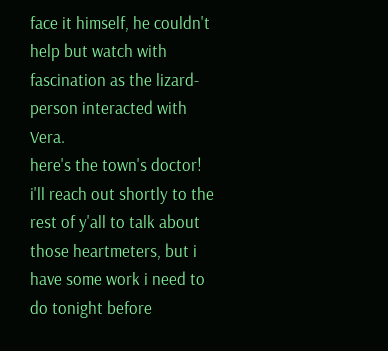face it himself, he couldn't help but watch with fascination as the lizard-person interacted with Vera.
here's the town's doctor! i'll reach out shortly to the rest of y'all to talk about those heartmeters, but i have some work i need to do tonight before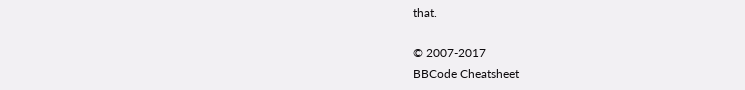that.

© 2007-2017
BBCode Cheatsheet